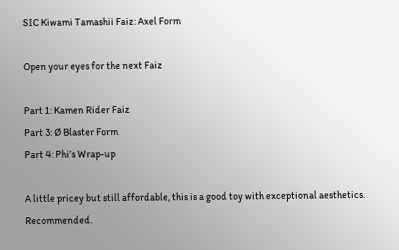SIC Kiwami Tamashii Faiz: Axel Form

Open your eyes for the next Faiz

Part 1: Kamen Rider Faiz
Part 3: Ø Blaster Form
Part 4: Phi’s Wrap-up

A little pricey but still affordable, this is a good toy with exceptional aesthetics. Recommended.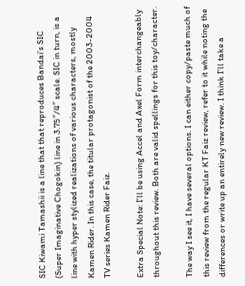SIC Kiwami Tamashii is a line that that reproduces Bandai’s SIC (Super Imaginative Chogokin) line in 3.75″/4″ scale. SIC in turn, is a line with hyper stylized realizations of various characters, mostly Kamen Rider. In this case, the titular protagonist of the 2003-2004 TV series Kamen Rider Faiz.

Extra Special Note: I’ll be using Accel and Axel Form interchangeably throughout this review. Both are valid spellings for this toy/character.

The way I see it, I have several options. I can either copy/paste much of this review from the regular KT Faiz review, refer to it while noting the differences or write up an entirely new review. I think I’ll take a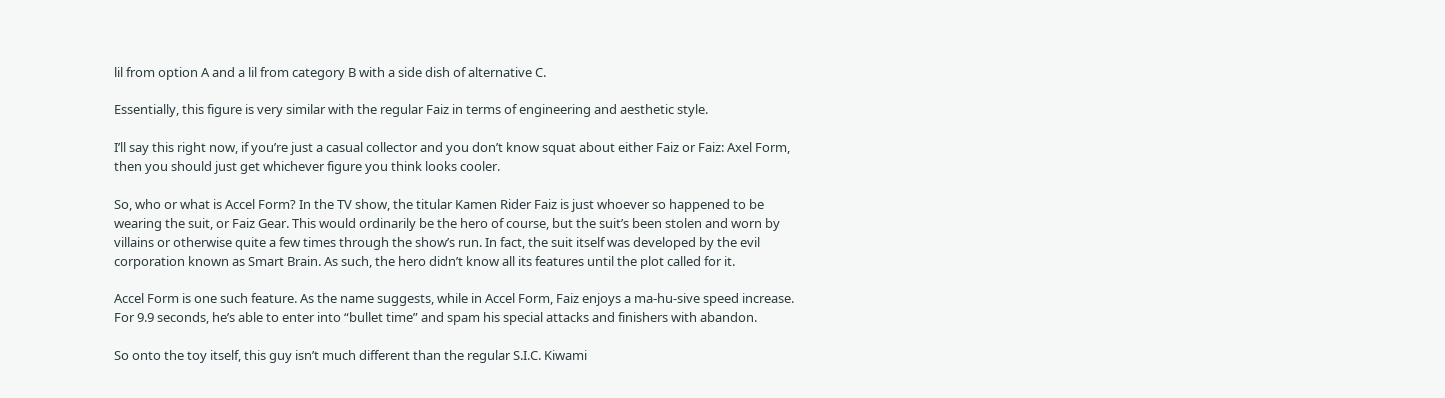lil from option A and a lil from category B with a side dish of alternative C.

Essentially, this figure is very similar with the regular Faiz in terms of engineering and aesthetic style.

I’ll say this right now, if you’re just a casual collector and you don’t know squat about either Faiz or Faiz: Axel Form, then you should just get whichever figure you think looks cooler.

So, who or what is Accel Form? In the TV show, the titular Kamen Rider Faiz is just whoever so happened to be wearing the suit, or Faiz Gear. This would ordinarily be the hero of course, but the suit’s been stolen and worn by villains or otherwise quite a few times through the show’s run. In fact, the suit itself was developed by the evil corporation known as Smart Brain. As such, the hero didn’t know all its features until the plot called for it.

Accel Form is one such feature. As the name suggests, while in Accel Form, Faiz enjoys a ma-hu-sive speed increase. For 9.9 seconds, he’s able to enter into “bullet time” and spam his special attacks and finishers with abandon.

So onto the toy itself, this guy isn’t much different than the regular S.I.C. Kiwami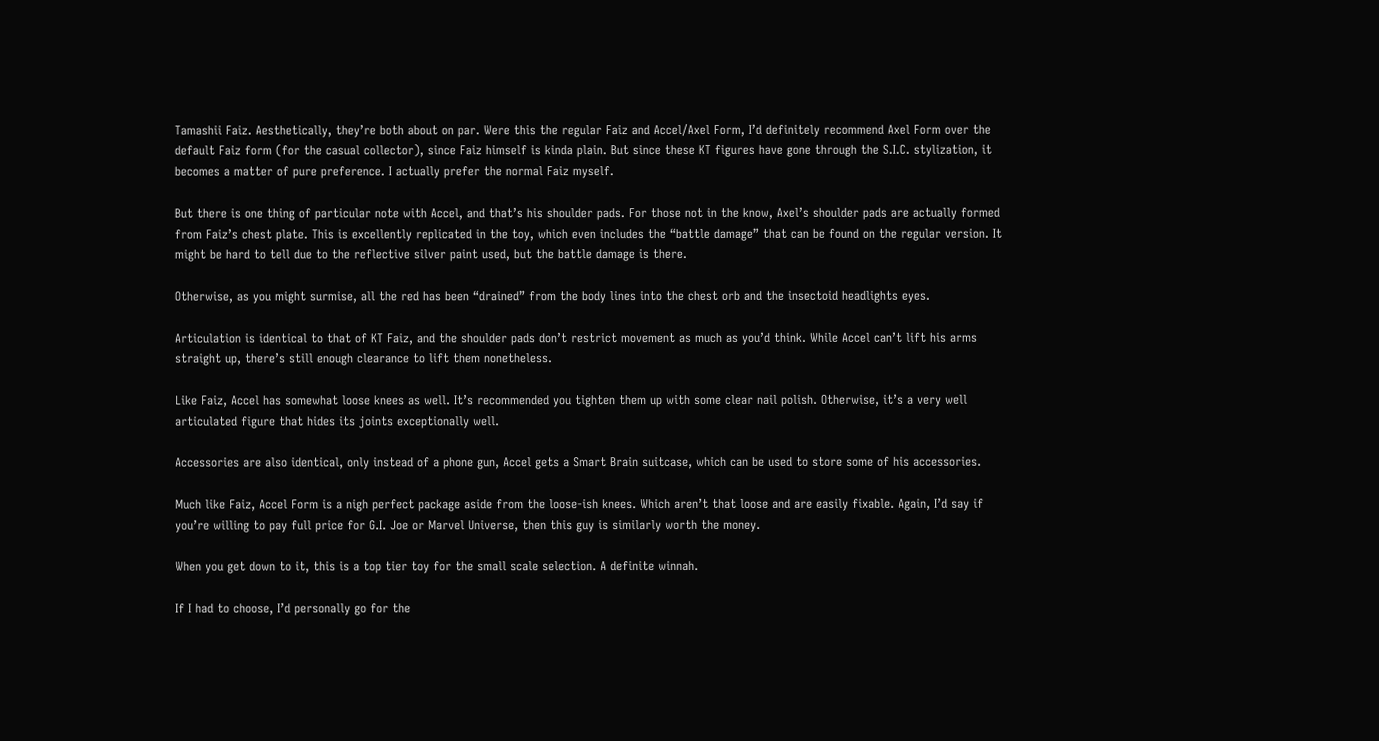Tamashii Faiz. Aesthetically, they’re both about on par. Were this the regular Faiz and Accel/Axel Form, I’d definitely recommend Axel Form over the default Faiz form (for the casual collector), since Faiz himself is kinda plain. But since these KT figures have gone through the S.I.C. stylization, it becomes a matter of pure preference. I actually prefer the normal Faiz myself.

But there is one thing of particular note with Accel, and that’s his shoulder pads. For those not in the know, Axel’s shoulder pads are actually formed from Faiz’s chest plate. This is excellently replicated in the toy, which even includes the “battle damage” that can be found on the regular version. It might be hard to tell due to the reflective silver paint used, but the battle damage is there.

Otherwise, as you might surmise, all the red has been “drained” from the body lines into the chest orb and the insectoid headlights eyes.

Articulation is identical to that of KT Faiz, and the shoulder pads don’t restrict movement as much as you’d think. While Accel can’t lift his arms straight up, there’s still enough clearance to lift them nonetheless.

Like Faiz, Accel has somewhat loose knees as well. It’s recommended you tighten them up with some clear nail polish. Otherwise, it’s a very well articulated figure that hides its joints exceptionally well.

Accessories are also identical, only instead of a phone gun, Accel gets a Smart Brain suitcase, which can be used to store some of his accessories.

Much like Faiz, Accel Form is a nigh perfect package aside from the loose-ish knees. Which aren’t that loose and are easily fixable. Again, I’d say if you’re willing to pay full price for G.I. Joe or Marvel Universe, then this guy is similarly worth the money.

When you get down to it, this is a top tier toy for the small scale selection. A definite winnah.

If I had to choose, I’d personally go for the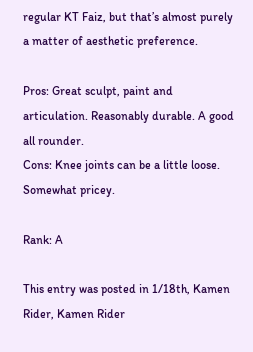regular KT Faiz, but that’s almost purely a matter of aesthetic preference.

Pros: Great sculpt, paint and articulation. Reasonably durable. A good all rounder.
Cons: Knee joints can be a little loose. Somewhat pricey.

Rank: A

This entry was posted in 1/18th, Kamen Rider, Kamen Rider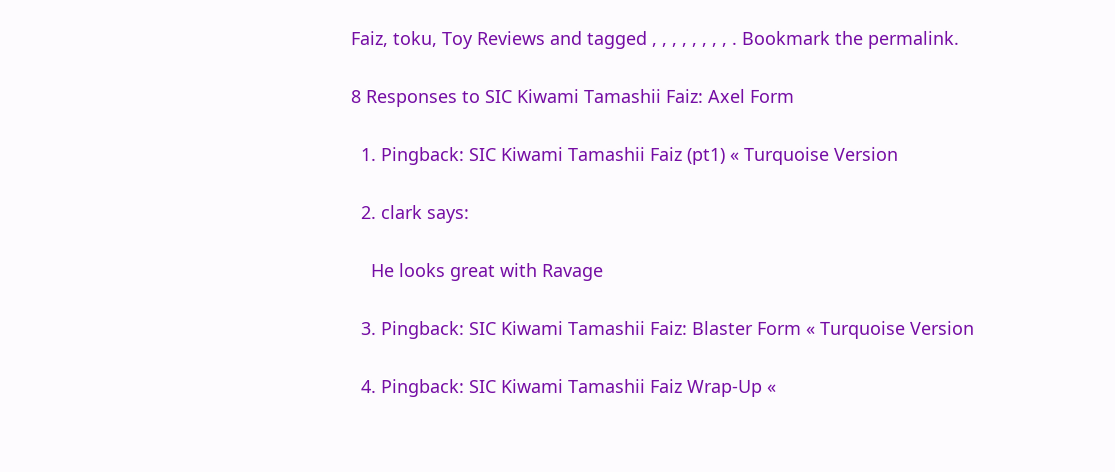Faiz, toku, Toy Reviews and tagged , , , , , , , , . Bookmark the permalink.

8 Responses to SIC Kiwami Tamashii Faiz: Axel Form

  1. Pingback: SIC Kiwami Tamashii Faiz (pt1) « Turquoise Version

  2. clark says:

    He looks great with Ravage

  3. Pingback: SIC Kiwami Tamashii Faiz: Blaster Form « Turquoise Version

  4. Pingback: SIC Kiwami Tamashii Faiz Wrap-Up «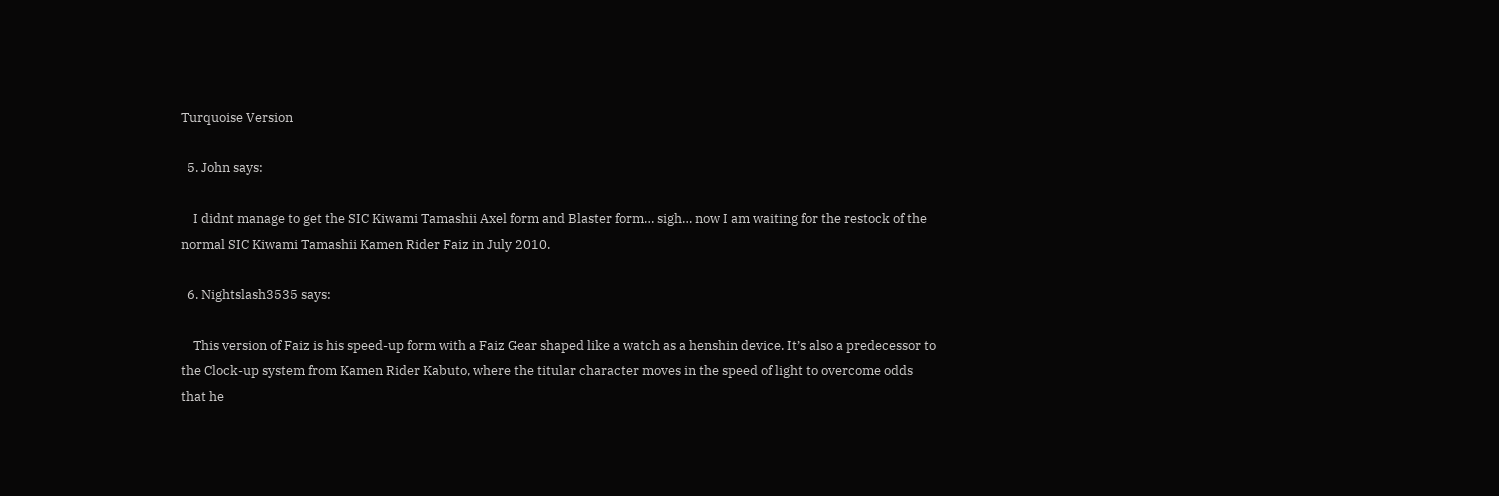Turquoise Version

  5. John says:

    I didnt manage to get the SIC Kiwami Tamashii Axel form and Blaster form… sigh… now I am waiting for the restock of the normal SIC Kiwami Tamashii Kamen Rider Faiz in July 2010.

  6. Nightslash3535 says:

    This version of Faiz is his speed-up form with a Faiz Gear shaped like a watch as a henshin device. It’s also a predecessor to the Clock-up system from Kamen Rider Kabuto, where the titular character moves in the speed of light to overcome odds that he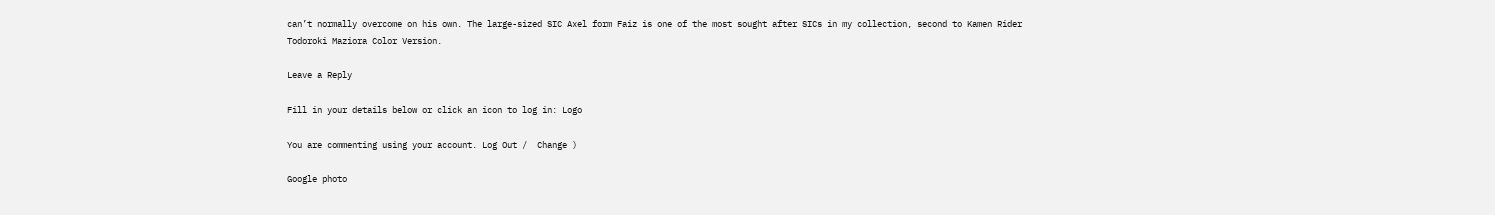can’t normally overcome on his own. The large-sized SIC Axel form Faiz is one of the most sought after SICs in my collection, second to Kamen Rider Todoroki Maziora Color Version.

Leave a Reply

Fill in your details below or click an icon to log in: Logo

You are commenting using your account. Log Out /  Change )

Google photo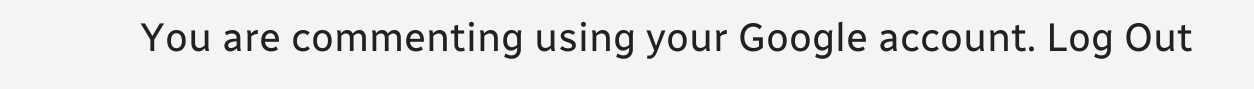You are commenting using your Google account. Log Out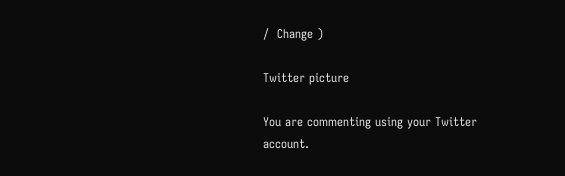/  Change )

Twitter picture

You are commenting using your Twitter account.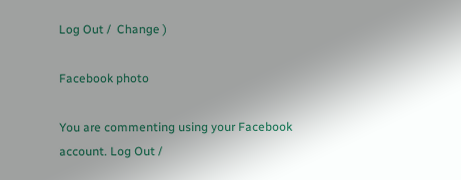Log Out /  Change )

Facebook photo

You are commenting using your Facebook account. Log Out /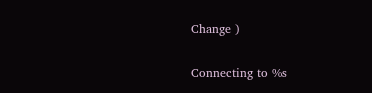Change )

Connecting to %s